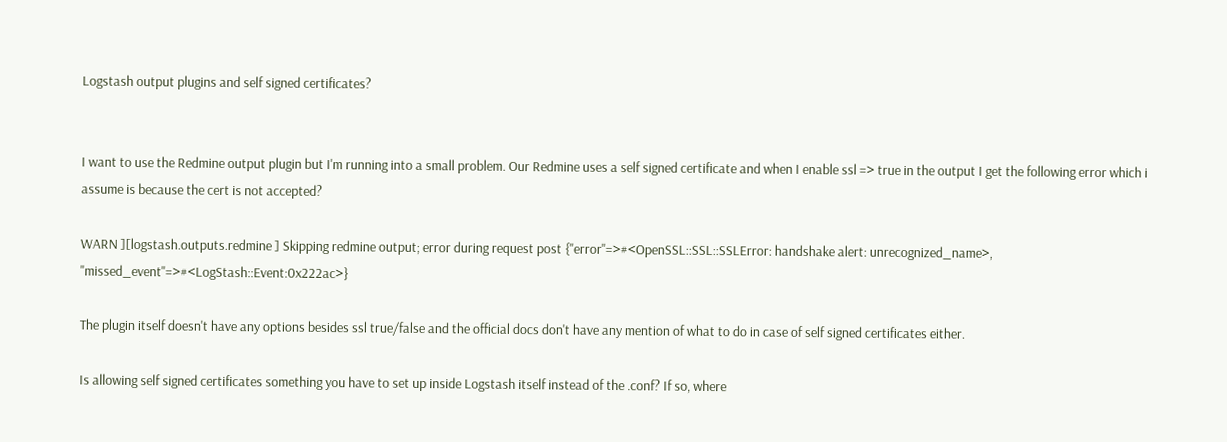Logstash output plugins and self signed certificates?


I want to use the Redmine output plugin but I'm running into a small problem. Our Redmine uses a self signed certificate and when I enable ssl => true in the output I get the following error which i assume is because the cert is not accepted?

WARN ][logstash.outputs.redmine ] Skipping redmine output; error during request post {"error"=>#<OpenSSL::SSL::SSLError: handshake alert: unrecognized_name>, "missed_event"=>#<LogStash::Event:0x222ac>}

The plugin itself doesn't have any options besides ssl true/false and the official docs don't have any mention of what to do in case of self signed certificates either.

Is allowing self signed certificates something you have to set up inside Logstash itself instead of the .conf? If so, where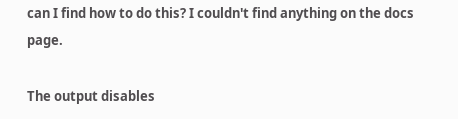can I find how to do this? I couldn't find anything on the docs page.

The output disables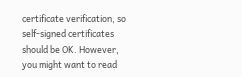certificate verification, so self-signed certificates should be OK. However, you might want to read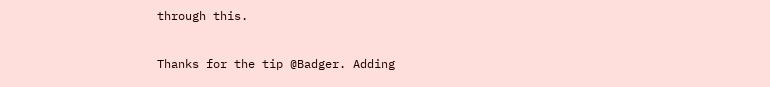through this.

Thanks for the tip @Badger. Adding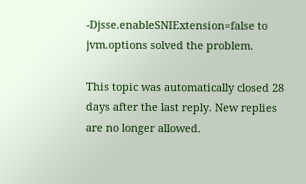-Djsse.enableSNIExtension=false to jvm.options solved the problem.

This topic was automatically closed 28 days after the last reply. New replies are no longer allowed.